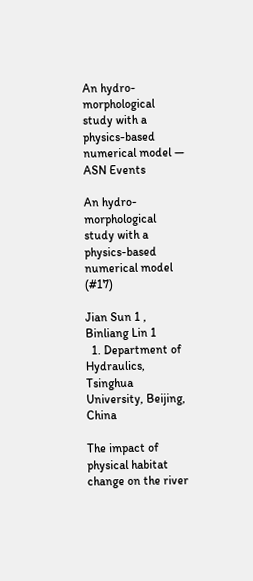An hydro-morphological study with a physics-based numerical model — ASN Events

An hydro-morphological study with a physics-based numerical model (#17)

Jian Sun 1 , Binliang Lin 1
  1. Department of Hydraulics, Tsinghua University, Beijing, China

The impact of physical habitat change on the river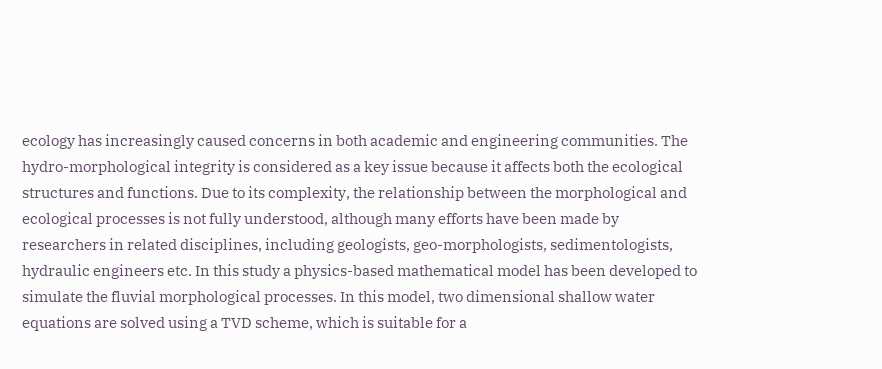ecology has increasingly caused concerns in both academic and engineering communities. The hydro-morphological integrity is considered as a key issue because it affects both the ecological structures and functions. Due to its complexity, the relationship between the morphological and ecological processes is not fully understood, although many efforts have been made by researchers in related disciplines, including geologists, geo-morphologists, sedimentologists, hydraulic engineers etc. In this study a physics-based mathematical model has been developed to simulate the fluvial morphological processes. In this model, two dimensional shallow water equations are solved using a TVD scheme, which is suitable for a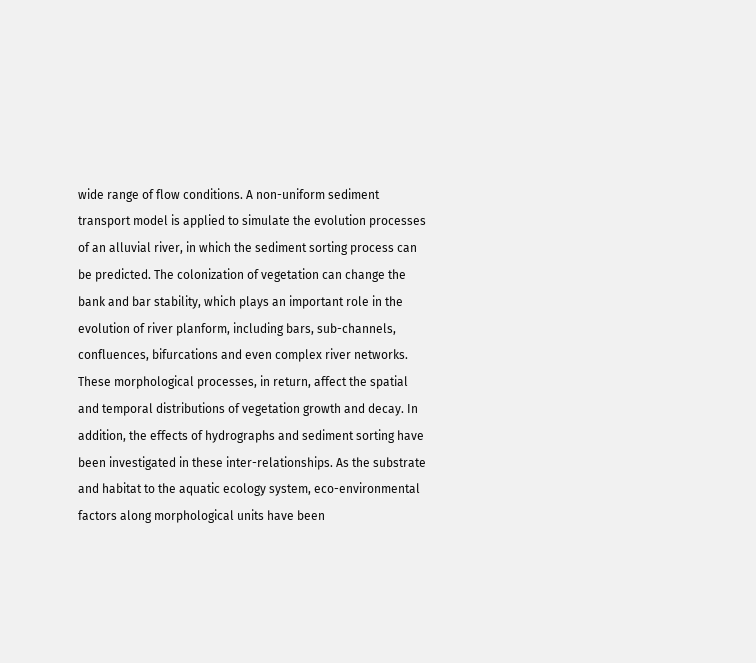wide range of flow conditions. A non-uniform sediment transport model is applied to simulate the evolution processes of an alluvial river, in which the sediment sorting process can be predicted. The colonization of vegetation can change the bank and bar stability, which plays an important role in the evolution of river planform, including bars, sub-channels, confluences, bifurcations and even complex river networks. These morphological processes, in return, affect the spatial and temporal distributions of vegetation growth and decay. In addition, the effects of hydrographs and sediment sorting have been investigated in these inter-relationships. As the substrate and habitat to the aquatic ecology system, eco-environmental factors along morphological units have been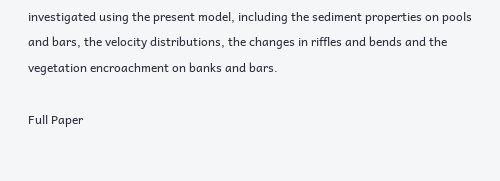investigated using the present model, including the sediment properties on pools and bars, the velocity distributions, the changes in riffles and bends and the vegetation encroachment on banks and bars.

Full Paper